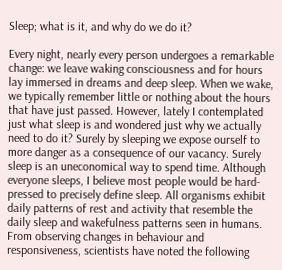Sleep; what is it, and why do we do it?

Every night, nearly every person undergoes a remarkable change: we leave waking consciousness and for hours lay immersed in dreams and deep sleep. When we wake, we typically remember little or nothing about the hours that have just passed. However, lately I contemplated just what sleep is and wondered just why we actually need to do it? Surely by sleeping we expose ourself to more danger as a consequence of our vacancy. Surely sleep is an uneconomical way to spend time. Although everyone sleeps, I believe most people would be hard-pressed to precisely define sleep. All organisms exhibit daily patterns of rest and activity that resemble the daily sleep and wakefulness patterns seen in humans. From observing changes in behaviour and responsiveness, scientists have noted the following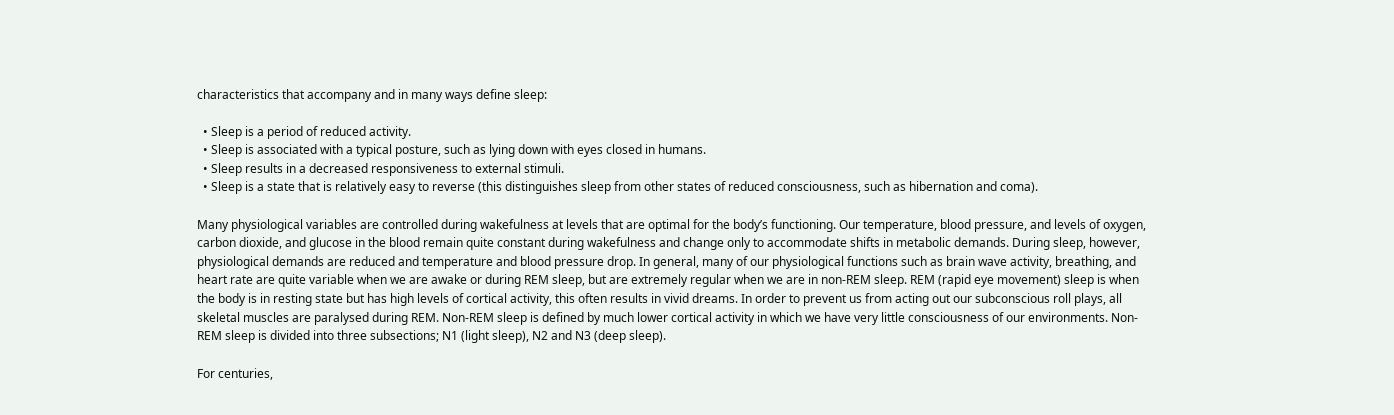characteristics that accompany and in many ways define sleep:

  • Sleep is a period of reduced activity.
  • Sleep is associated with a typical posture, such as lying down with eyes closed in humans.
  • Sleep results in a decreased responsiveness to external stimuli.
  • Sleep is a state that is relatively easy to reverse (this distinguishes sleep from other states of reduced consciousness, such as hibernation and coma).

Many physiological variables are controlled during wakefulness at levels that are optimal for the body’s functioning. Our temperature, blood pressure, and levels of oxygen, carbon dioxide, and glucose in the blood remain quite constant during wakefulness and change only to accommodate shifts in metabolic demands. During sleep, however, physiological demands are reduced and temperature and blood pressure drop. In general, many of our physiological functions such as brain wave activity, breathing, and heart rate are quite variable when we are awake or during REM sleep, but are extremely regular when we are in non-REM sleep. REM (rapid eye movement) sleep is when the body is in resting state but has high levels of cortical activity, this often results in vivid dreams. In order to prevent us from acting out our subconscious roll plays, all skeletal muscles are paralysed during REM. Non-REM sleep is defined by much lower cortical activity in which we have very little consciousness of our environments. Non-REM sleep is divided into three subsections; N1 (light sleep), N2 and N3 (deep sleep).

For centuries,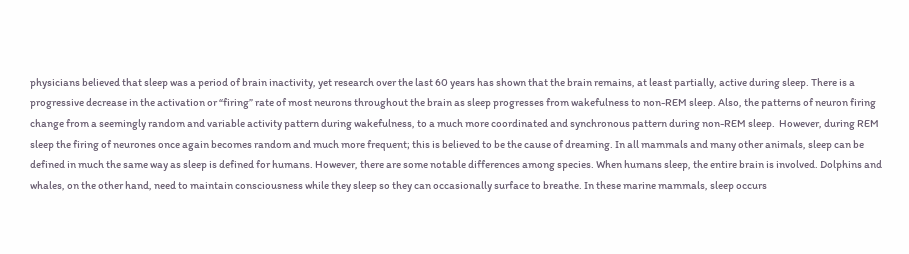physicians believed that sleep was a period of brain inactivity, yet research over the last 60 years has shown that the brain remains, at least partially, active during sleep. There is a progressive decrease in the activation or “firing” rate of most neurons throughout the brain as sleep progresses from wakefulness to non-REM sleep. Also, the patterns of neuron firing change from a seemingly random and variable activity pattern during wakefulness, to a much more coordinated and synchronous pattern during non-REM sleep.  However, during REM sleep the firing of neurones once again becomes random and much more frequent; this is believed to be the cause of dreaming. In all mammals and many other animals, sleep can be defined in much the same way as sleep is defined for humans. However, there are some notable differences among species. When humans sleep, the entire brain is involved. Dolphins and whales, on the other hand, need to maintain consciousness while they sleep so they can occasionally surface to breathe. In these marine mammals, sleep occurs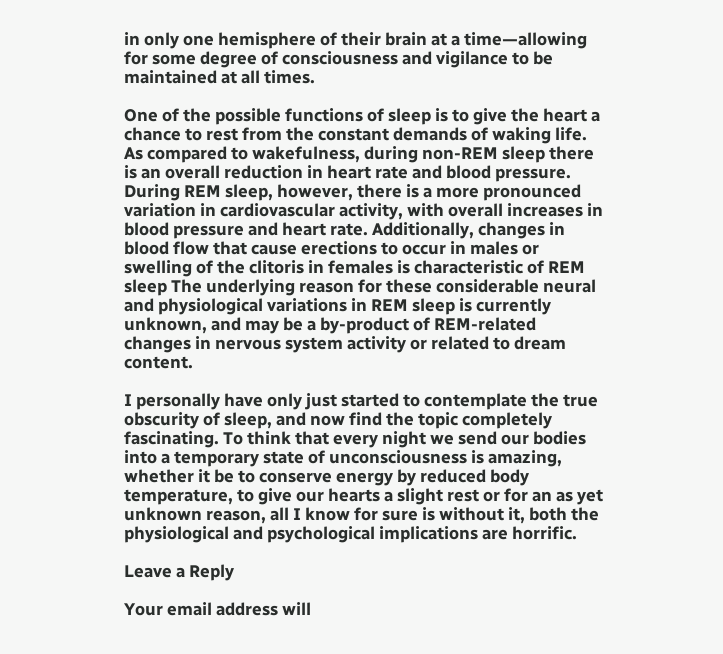in only one hemisphere of their brain at a time—allowing for some degree of consciousness and vigilance to be maintained at all times.

One of the possible functions of sleep is to give the heart a chance to rest from the constant demands of waking life. As compared to wakefulness, during non-REM sleep there is an overall reduction in heart rate and blood pressure. During REM sleep, however, there is a more pronounced variation in cardiovascular activity, with overall increases in blood pressure and heart rate. Additionally, changes in blood flow that cause erections to occur in males or swelling of the clitoris in females is characteristic of REM sleep The underlying reason for these considerable neural and physiological variations in REM sleep is currently unknown, and may be a by-product of REM-related changes in nervous system activity or related to dream content.

I personally have only just started to contemplate the true obscurity of sleep, and now find the topic completely fascinating. To think that every night we send our bodies into a temporary state of unconsciousness is amazing, whether it be to conserve energy by reduced body temperature, to give our hearts a slight rest or for an as yet unknown reason, all I know for sure is without it, both the physiological and psychological implications are horrific.

Leave a Reply

Your email address will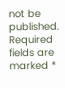not be published. Required fields are marked *